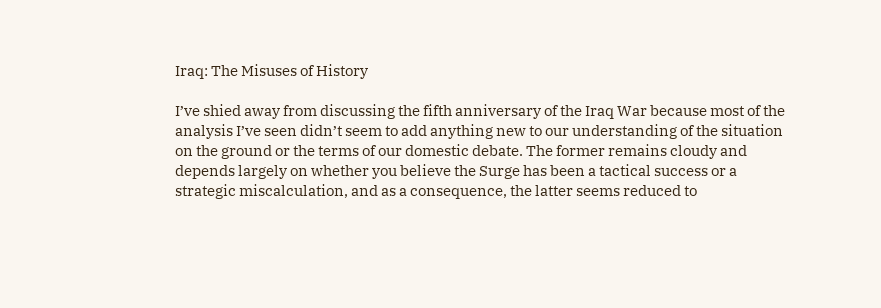Iraq: The Misuses of History

I’ve shied away from discussing the fifth anniversary of the Iraq War because most of the analysis I’ve seen didn’t seem to add anything new to our understanding of the situation on the ground or the terms of our domestic debate. The former remains cloudy and depends largely on whether you believe the Surge has been a tactical success or a strategic miscalculation, and as a consequence, the latter seems reduced to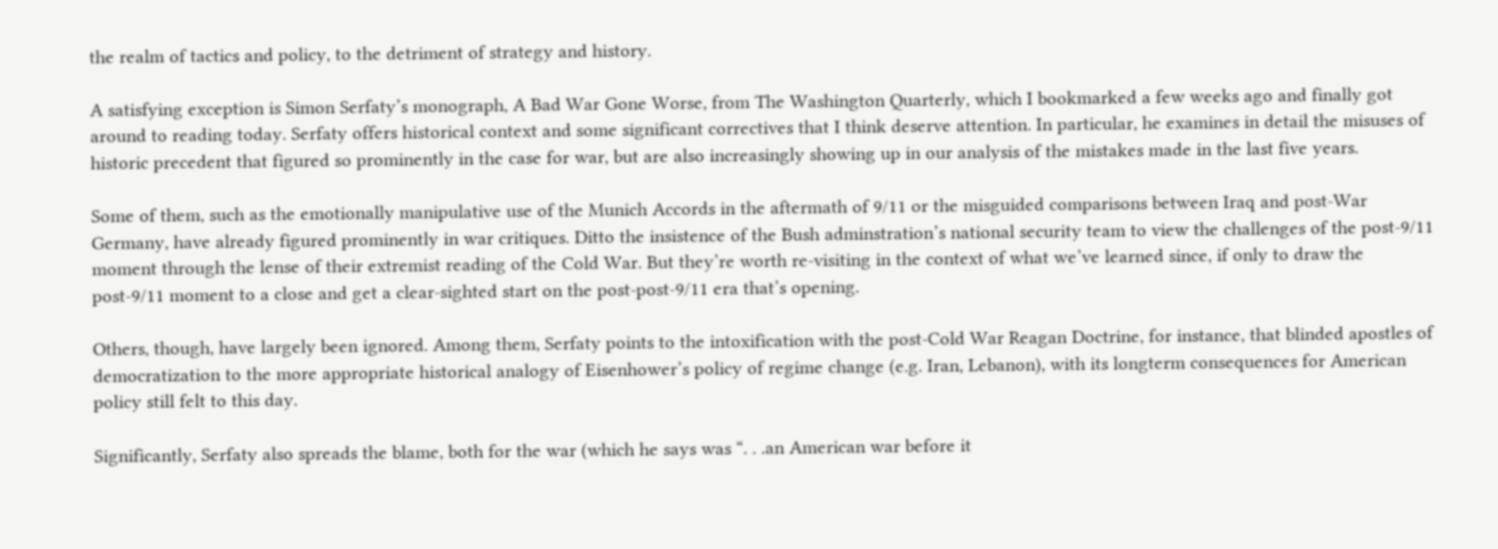the realm of tactics and policy, to the detriment of strategy and history.

A satisfying exception is Simon Serfaty’s monograph, A Bad War Gone Worse, from The Washington Quarterly, which I bookmarked a few weeks ago and finally got around to reading today. Serfaty offers historical context and some significant correctives that I think deserve attention. In particular, he examines in detail the misuses of historic precedent that figured so prominently in the case for war, but are also increasingly showing up in our analysis of the mistakes made in the last five years.

Some of them, such as the emotionally manipulative use of the Munich Accords in the aftermath of 9/11 or the misguided comparisons between Iraq and post-War Germany, have already figured prominently in war critiques. Ditto the insistence of the Bush adminstration’s national security team to view the challenges of the post-9/11 moment through the lense of their extremist reading of the Cold War. But they’re worth re-visiting in the context of what we’ve learned since, if only to draw the post-9/11 moment to a close and get a clear-sighted start on the post-post-9/11 era that’s opening.

Others, though, have largely been ignored. Among them, Serfaty points to the intoxification with the post-Cold War Reagan Doctrine, for instance, that blinded apostles of democratization to the more appropriate historical analogy of Eisenhower’s policy of regime change (e.g. Iran, Lebanon), with its longterm consequences for American policy still felt to this day.

Significantly, Serfaty also spreads the blame, both for the war (which he says was “. . .an American war before it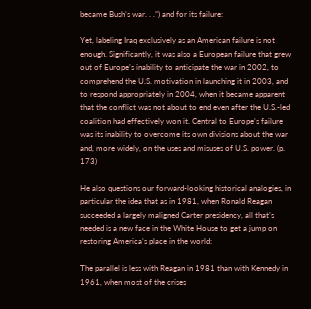became Bush’s war. . .”) and for its failure:

Yet, labeling Iraq exclusively as an American failure is not enough. Significantly, it was also a European failure that grew out of Europe’s inability to anticipate the war in 2002, to comprehend the U.S. motivation in launching it in 2003, and to respond appropriately in 2004, when it became apparent that the conflict was not about to end even after the U.S.-led coalition had effectively won it. Central to Europe’s failure was its inability to overcome its own divisions about the war and, more widely, on the uses and misuses of U.S. power. (p. 173)

He also questions our forward-looking historical analogies, in particular the idea that as in 1981, when Ronald Reagan succeeded a largely maligned Carter presidency, all that’s needed is a new face in the White House to get a jump on restoring America’s place in the world:

The parallel is less with Reagan in 1981 than with Kennedy in 1961, when most of the crises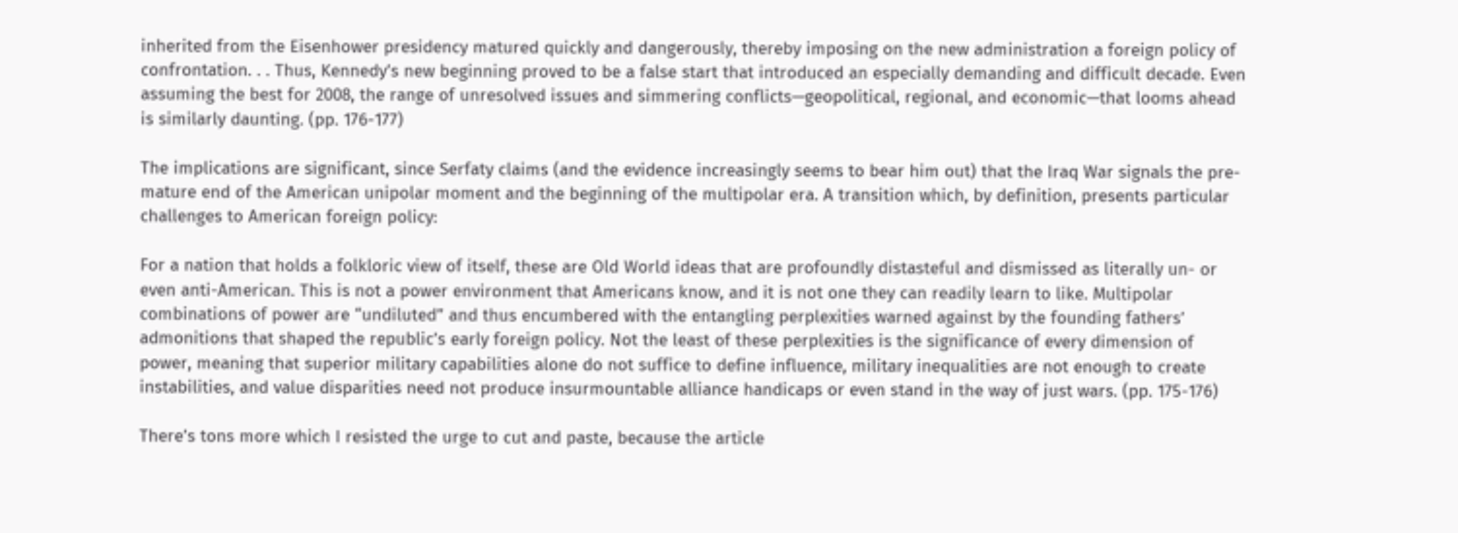inherited from the Eisenhower presidency matured quickly and dangerously, thereby imposing on the new administration a foreign policy of confrontation. . . Thus, Kennedy’s new beginning proved to be a false start that introduced an especially demanding and difficult decade. Even assuming the best for 2008, the range of unresolved issues and simmering conflicts—geopolitical, regional, and economic—that looms ahead is similarly daunting. (pp. 176-177)

The implications are significant, since Serfaty claims (and the evidence increasingly seems to bear him out) that the Iraq War signals the pre-mature end of the American unipolar moment and the beginning of the multipolar era. A transition which, by definition, presents particular challenges to American foreign policy:

For a nation that holds a folkloric view of itself, these are Old World ideas that are profoundly distasteful and dismissed as literally un- or even anti-American. This is not a power environment that Americans know, and it is not one they can readily learn to like. Multipolar combinations of power are “undiluted” and thus encumbered with the entangling perplexities warned against by the founding fathers’ admonitions that shaped the republic’s early foreign policy. Not the least of these perplexities is the significance of every dimension of power, meaning that superior military capabilities alone do not suffice to define influence, military inequalities are not enough to create instabilities, and value disparities need not produce insurmountable alliance handicaps or even stand in the way of just wars. (pp. 175-176)

There’s tons more which I resisted the urge to cut and paste, because the article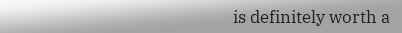is definitely worth a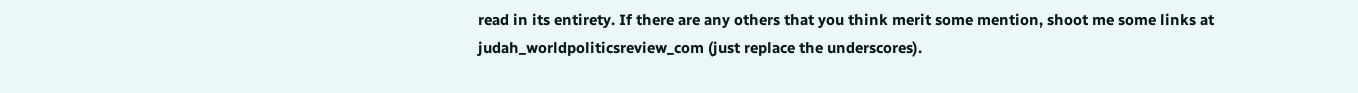read in its entirety. If there are any others that you think merit some mention, shoot me some links at judah_worldpoliticsreview_com (just replace the underscores).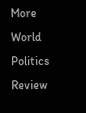More World Politics Review